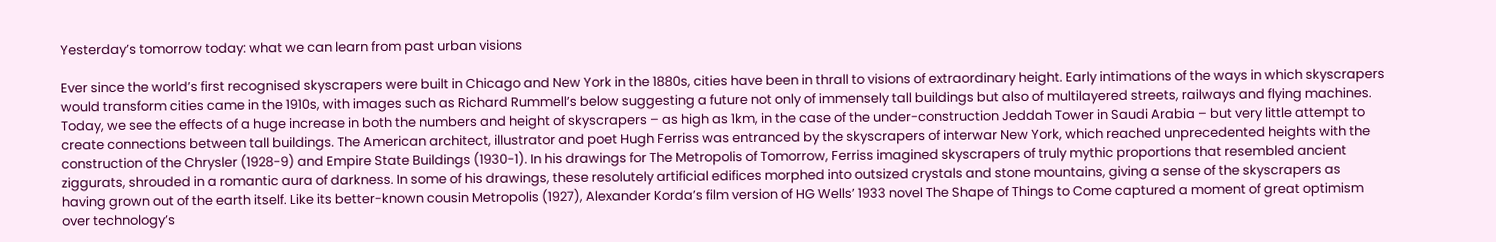Yesterday’s tomorrow today: what we can learn from past urban visions

Ever since the world’s first recognised skyscrapers were built in Chicago and New York in the 1880s, cities have been in thrall to visions of extraordinary height. Early intimations of the ways in which skyscrapers would transform cities came in the 1910s, with images such as Richard Rummell’s below suggesting a future not only of immensely tall buildings but also of multilayered streets, railways and flying machines. Today, we see the effects of a huge increase in both the numbers and height of skyscrapers – as high as 1km, in the case of the under-construction Jeddah Tower in Saudi Arabia – but very little attempt to create connections between tall buildings. The American architect, illustrator and poet Hugh Ferriss was entranced by the skyscrapers of interwar New York, which reached unprecedented heights with the construction of the Chrysler (1928-9) and Empire State Buildings (1930-1). In his drawings for The Metropolis of Tomorrow, Ferriss imagined skyscrapers of truly mythic proportions that resembled ancient ziggurats, shrouded in a romantic aura of darkness. In some of his drawings, these resolutely artificial edifices morphed into outsized crystals and stone mountains, giving a sense of the skyscrapers as having grown out of the earth itself. Like its better-known cousin Metropolis (1927), Alexander Korda’s film version of HG Wells’ 1933 novel The Shape of Things to Come captured a moment of great optimism over technology’s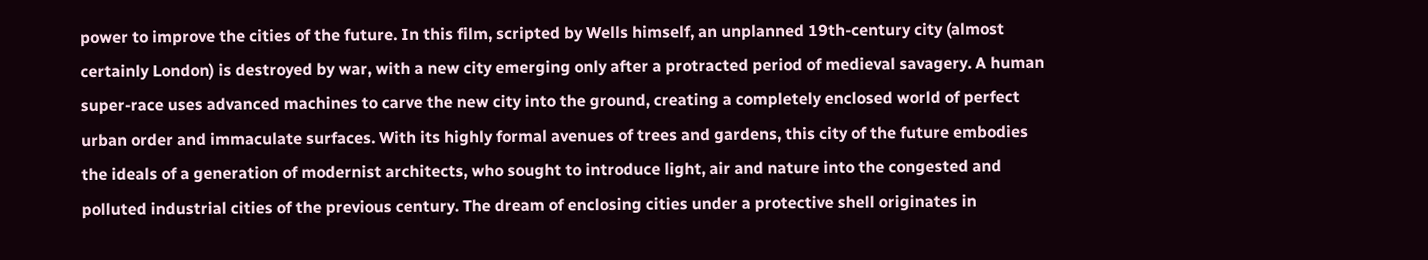power to improve the cities of the future. In this film, scripted by Wells himself, an unplanned 19th-century city (almost certainly London) is destroyed by war, with a new city emerging only after a protracted period of medieval savagery. A human super-race uses advanced machines to carve the new city into the ground, creating a completely enclosed world of perfect urban order and immaculate surfaces. With its highly formal avenues of trees and gardens, this city of the future embodies the ideals of a generation of modernist architects, who sought to introduce light, air and nature into the congested and polluted industrial cities of the previous century. The dream of enclosing cities under a protective shell originates in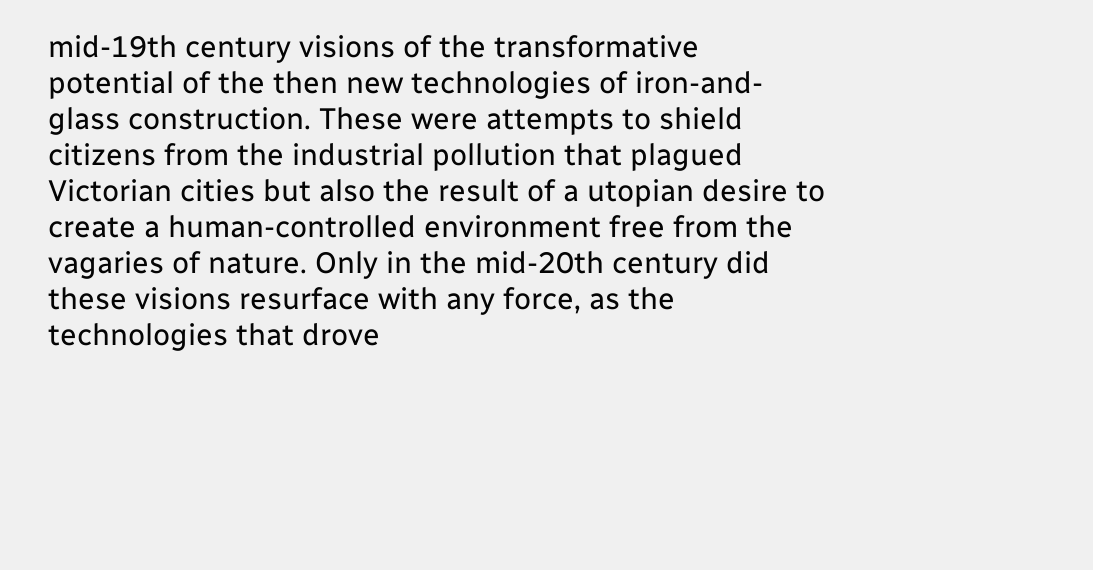mid-19th century visions of the transformative potential of the then new technologies of iron-and-glass construction. These were attempts to shield citizens from the industrial pollution that plagued Victorian cities but also the result of a utopian desire to create a human-controlled environment free from the vagaries of nature. Only in the mid-20th century did these visions resurface with any force, as the technologies that drove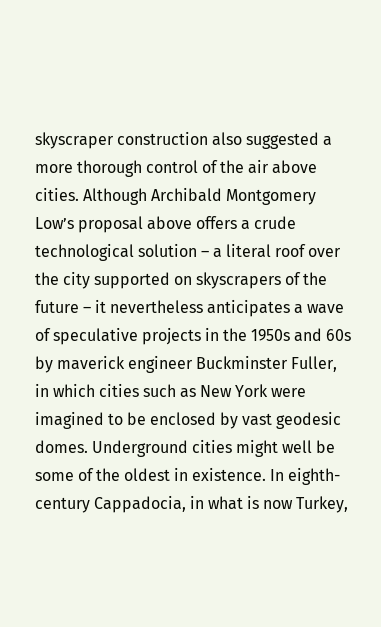skyscraper construction also suggested a more thorough control of the air above cities. Although Archibald Montgomery Low’s proposal above offers a crude technological solution – a literal roof over the city supported on skyscrapers of the future – it nevertheless anticipates a wave of speculative projects in the 1950s and 60s by maverick engineer Buckminster Fuller, in which cities such as New York were imagined to be enclosed by vast geodesic domes. Underground cities might well be some of the oldest in existence. In eighth-century Cappadocia, in what is now Turkey,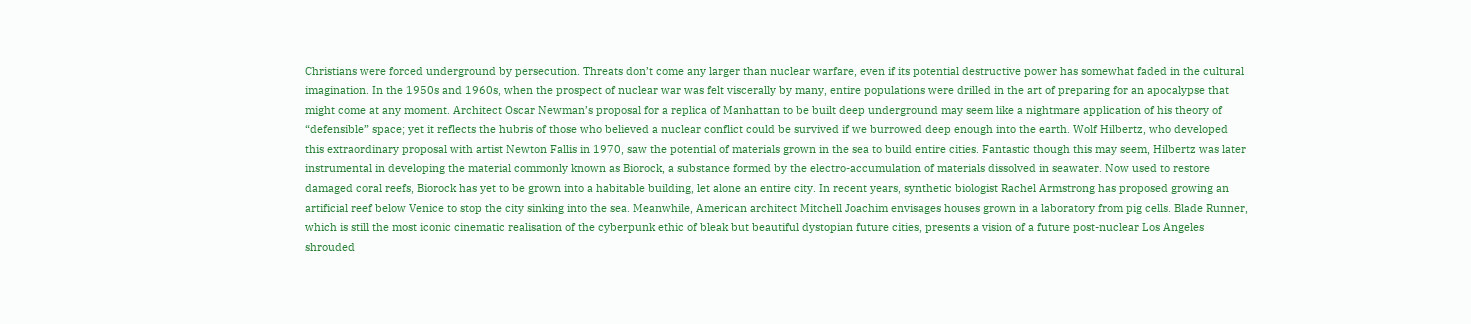Christians were forced underground by persecution. Threats don’t come any larger than nuclear warfare, even if its potential destructive power has somewhat faded in the cultural imagination. In the 1950s and 1960s, when the prospect of nuclear war was felt viscerally by many, entire populations were drilled in the art of preparing for an apocalypse that might come at any moment. Architect Oscar Newman’s proposal for a replica of Manhattan to be built deep underground may seem like a nightmare application of his theory of “defensible” space; yet it reflects the hubris of those who believed a nuclear conflict could be survived if we burrowed deep enough into the earth. Wolf Hilbertz, who developed this extraordinary proposal with artist Newton Fallis in 1970, saw the potential of materials grown in the sea to build entire cities. Fantastic though this may seem, Hilbertz was later instrumental in developing the material commonly known as Biorock, a substance formed by the electro-accumulation of materials dissolved in seawater. Now used to restore damaged coral reefs, Biorock has yet to be grown into a habitable building, let alone an entire city. In recent years, synthetic biologist Rachel Armstrong has proposed growing an artificial reef below Venice to stop the city sinking into the sea. Meanwhile, American architect Mitchell Joachim envisages houses grown in a laboratory from pig cells. Blade Runner, which is still the most iconic cinematic realisation of the cyberpunk ethic of bleak but beautiful dystopian future cities, presents a vision of a future post-nuclear Los Angeles shrouded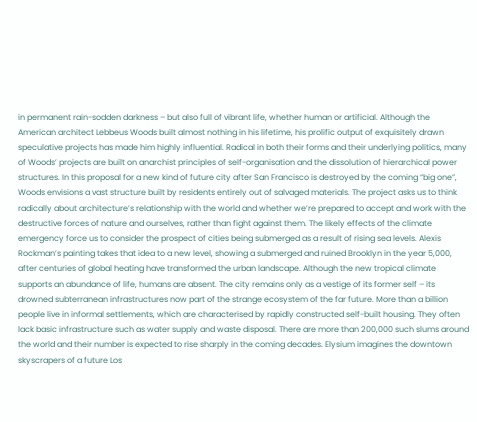in permanent rain-sodden darkness – but also full of vibrant life, whether human or artificial. Although the American architect Lebbeus Woods built almost nothing in his lifetime, his prolific output of exquisitely drawn speculative projects has made him highly influential. Radical in both their forms and their underlying politics, many of Woods’ projects are built on anarchist principles of self-organisation and the dissolution of hierarchical power structures. In this proposal for a new kind of future city after San Francisco is destroyed by the coming “big one”, Woods envisions a vast structure built by residents entirely out of salvaged materials. The project asks us to think radically about architecture’s relationship with the world and whether we’re prepared to accept and work with the destructive forces of nature and ourselves, rather than fight against them. The likely effects of the climate emergency force us to consider the prospect of cities being submerged as a result of rising sea levels. Alexis Rockman’s painting takes that idea to a new level, showing a submerged and ruined Brooklyn in the year 5,000, after centuries of global heating have transformed the urban landscape. Although the new tropical climate supports an abundance of life, humans are absent. The city remains only as a vestige of its former self – its drowned subterranean infrastructures now part of the strange ecosystem of the far future. More than a billion people live in informal settlements, which are characterised by rapidly constructed self-built housing. They often lack basic infrastructure such as water supply and waste disposal. There are more than 200,000 such slums around the world and their number is expected to rise sharply in the coming decades. Elysium imagines the downtown skyscrapers of a future Los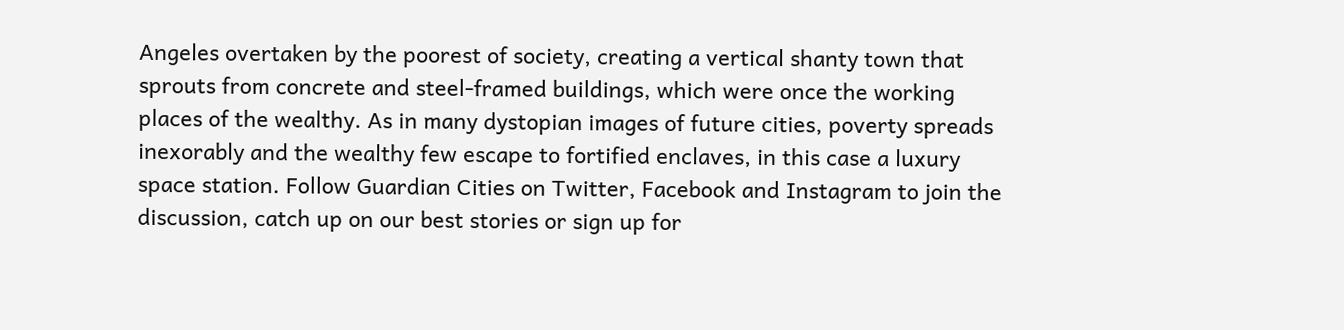Angeles overtaken by the poorest of society, creating a vertical shanty town that sprouts from concrete and steel-framed buildings, which were once the working places of the wealthy. As in many dystopian images of future cities, poverty spreads inexorably and the wealthy few escape to fortified enclaves, in this case a luxury space station. Follow Guardian Cities on Twitter, Facebook and Instagram to join the discussion, catch up on our best stories or sign up for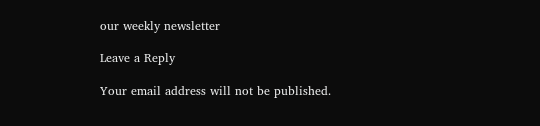our weekly newsletter

Leave a Reply

Your email address will not be published.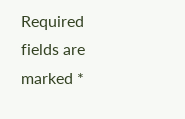Required fields are marked *